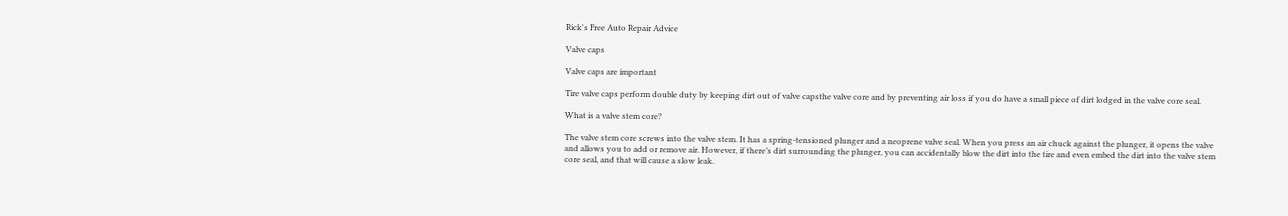Rick's Free Auto Repair Advice

Valve caps

Valve caps are important

Tire valve caps perform double duty by keeping dirt out of valve capsthe valve core and by preventing air loss if you do have a small piece of dirt lodged in the valve core seal.

What is a valve stem core?

The valve stem core screws into the valve stem. It has a spring-tensioned plunger and a neoprene valve seal. When you press an air chuck against the plunger, it opens the valve and allows you to add or remove air. However, if there’s dirt surrounding the plunger, you can accidentally blow the dirt into the tire and even embed the dirt into the valve stem core seal, and that will cause a slow leak.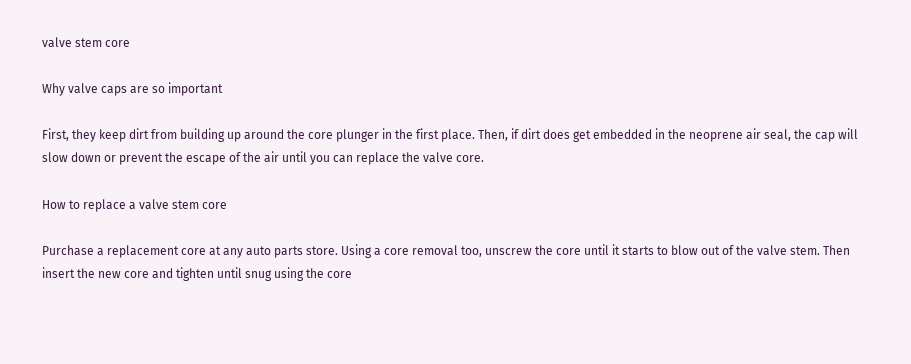valve stem core

Why valve caps are so important

First, they keep dirt from building up around the core plunger in the first place. Then, if dirt does get embedded in the neoprene air seal, the cap will slow down or prevent the escape of the air until you can replace the valve core.

How to replace a valve stem core

Purchase a replacement core at any auto parts store. Using a core removal too, unscrew the core until it starts to blow out of the valve stem. Then insert the new core and tighten until snug using the core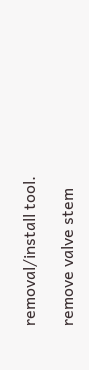removal/install tool.

remove valve stem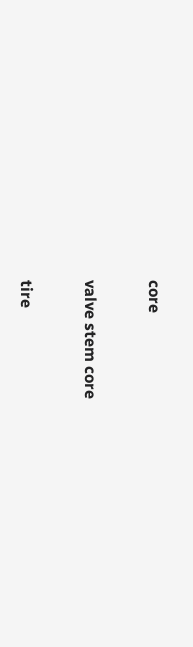core

valve stem core

tire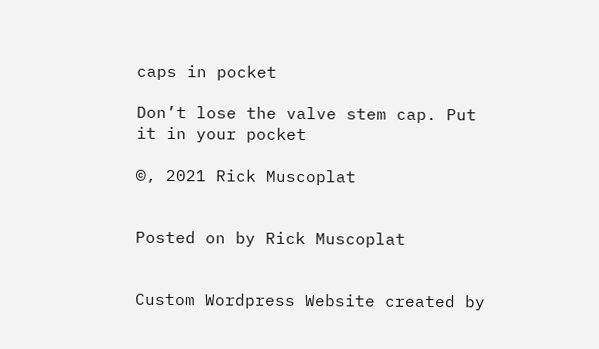caps in pocket

Don’t lose the valve stem cap. Put it in your pocket

©, 2021 Rick Muscoplat


Posted on by Rick Muscoplat


Custom Wordpress Website created by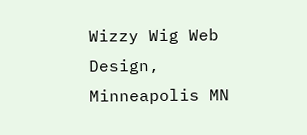Wizzy Wig Web Design, Minneapolis MN